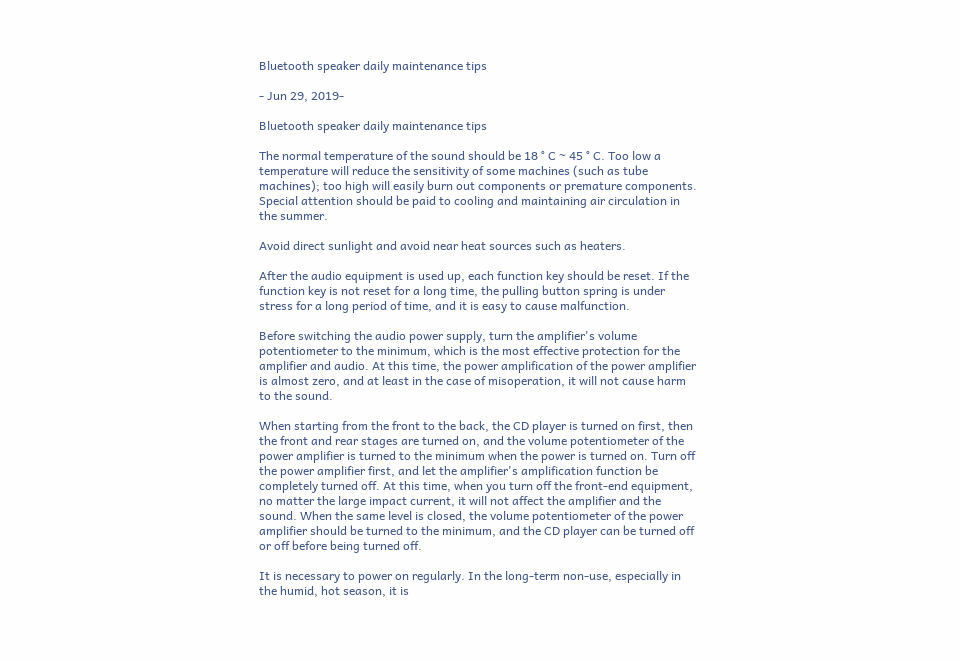Bluetooth speaker daily maintenance tips

- Jun 29, 2019-

Bluetooth speaker daily maintenance tips

The normal temperature of the sound should be 18 ° C ~ 45 ° C. Too low a temperature will reduce the sensitivity of some machines (such as tube machines); too high will easily burn out components or premature components. Special attention should be paid to cooling and maintaining air circulation in the summer.

Avoid direct sunlight and avoid near heat sources such as heaters.

After the audio equipment is used up, each function key should be reset. If the function key is not reset for a long time, the pulling button spring is under stress for a long period of time, and it is easy to cause malfunction.

Before switching the audio power supply, turn the amplifier's volume potentiometer to the minimum, which is the most effective protection for the amplifier and audio. At this time, the power amplification of the power amplifier is almost zero, and at least in the case of misoperation, it will not cause harm to the sound.

When starting from the front to the back, the CD player is turned on first, then the front and rear stages are turned on, and the volume potentiometer of the power amplifier is turned to the minimum when the power is turned on. Turn off the power amplifier first, and let the amplifier's amplification function be completely turned off. At this time, when you turn off the front-end equipment, no matter the large impact current, it will not affect the amplifier and the sound. When the same level is closed, the volume potentiometer of the power amplifier should be turned to the minimum, and the CD player can be turned off or off before being turned off.

It is necessary to power on regularly. In the long-term non-use, especially in the humid, hot season, it is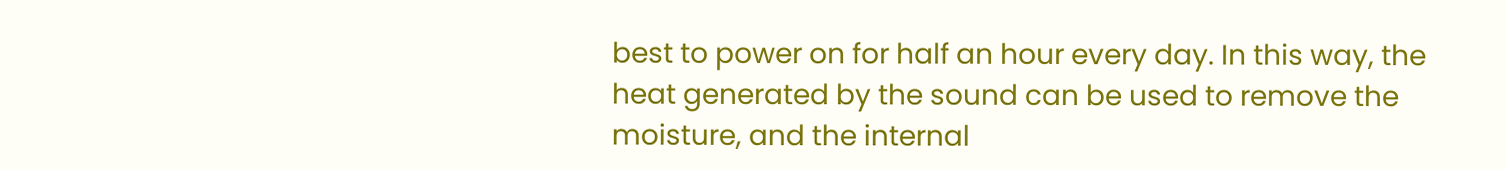best to power on for half an hour every day. In this way, the heat generated by the sound can be used to remove the moisture, and the internal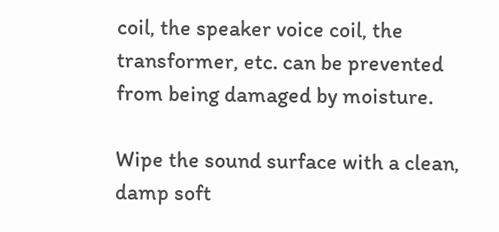coil, the speaker voice coil, the transformer, etc. can be prevented from being damaged by moisture.

Wipe the sound surface with a clean, damp soft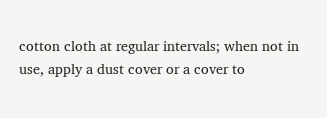cotton cloth at regular intervals; when not in use, apply a dust cover or a cover to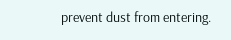prevent dust from entering.